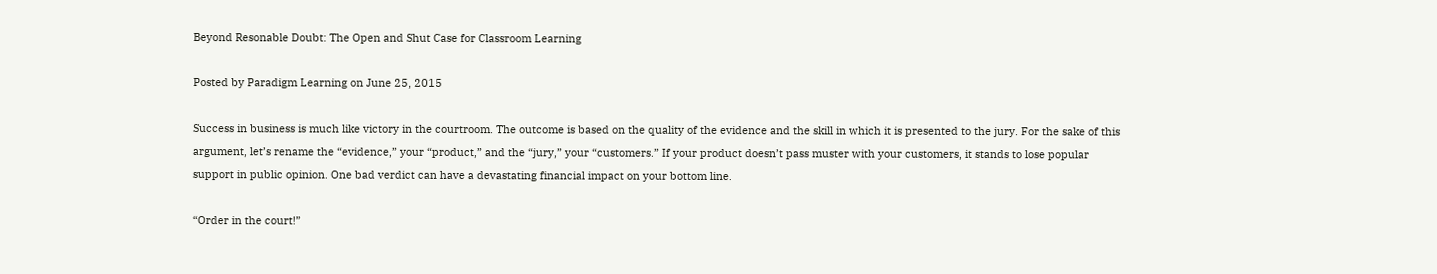Beyond Resonable Doubt: The Open and Shut Case for Classroom Learning

Posted by Paradigm Learning on June 25, 2015

Success in business is much like victory in the courtroom. The outcome is based on the quality of the evidence and the skill in which it is presented to the jury. For the sake of this argument, let’s rename the “evidence,” your “product,” and the “jury,” your “customers.” If your product doesn’t pass muster with your customers, it stands to lose popular support in public opinion. One bad verdict can have a devastating financial impact on your bottom line.

“Order in the court!”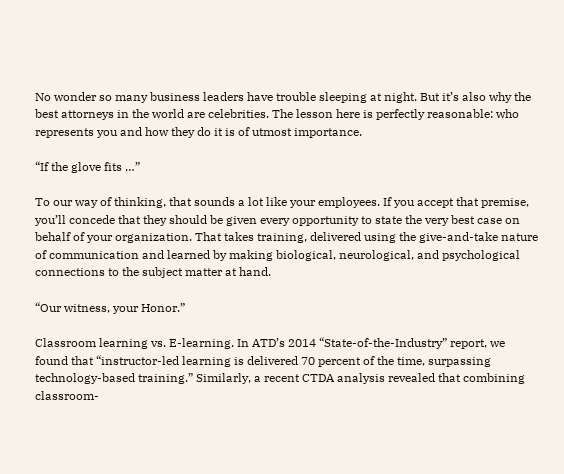No wonder so many business leaders have trouble sleeping at night. But it’s also why the best attorneys in the world are celebrities. The lesson here is perfectly reasonable: who represents you and how they do it is of utmost importance.

“If the glove fits …”

To our way of thinking, that sounds a lot like your employees. If you accept that premise, you’ll concede that they should be given every opportunity to state the very best case on behalf of your organization. That takes training, delivered using the give-and-take nature of communication and learned by making biological, neurological, and psychological connections to the subject matter at hand.

“Our witness, your Honor.”

Classroom learning vs. E-learning. In ATD’s 2014 “State-of-the-Industry” report, we found that “instructor-led learning is delivered 70 percent of the time, surpassing technology-based training.” Similarly, a recent CTDA analysis revealed that combining classroom-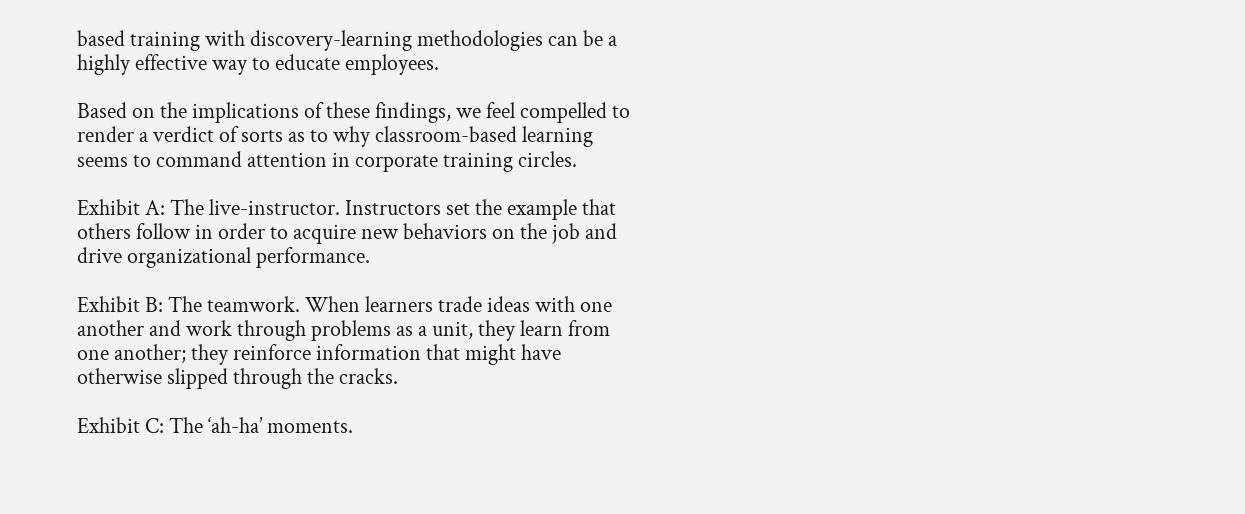based training with discovery-learning methodologies can be a highly effective way to educate employees.

Based on the implications of these findings, we feel compelled to render a verdict of sorts as to why classroom-based learning seems to command attention in corporate training circles.

Exhibit A: The live-instructor. Instructors set the example that others follow in order to acquire new behaviors on the job and drive organizational performance.

Exhibit B: The teamwork. When learners trade ideas with one another and work through problems as a unit, they learn from one another; they reinforce information that might have otherwise slipped through the cracks.

Exhibit C: The ‘ah-ha’ moments.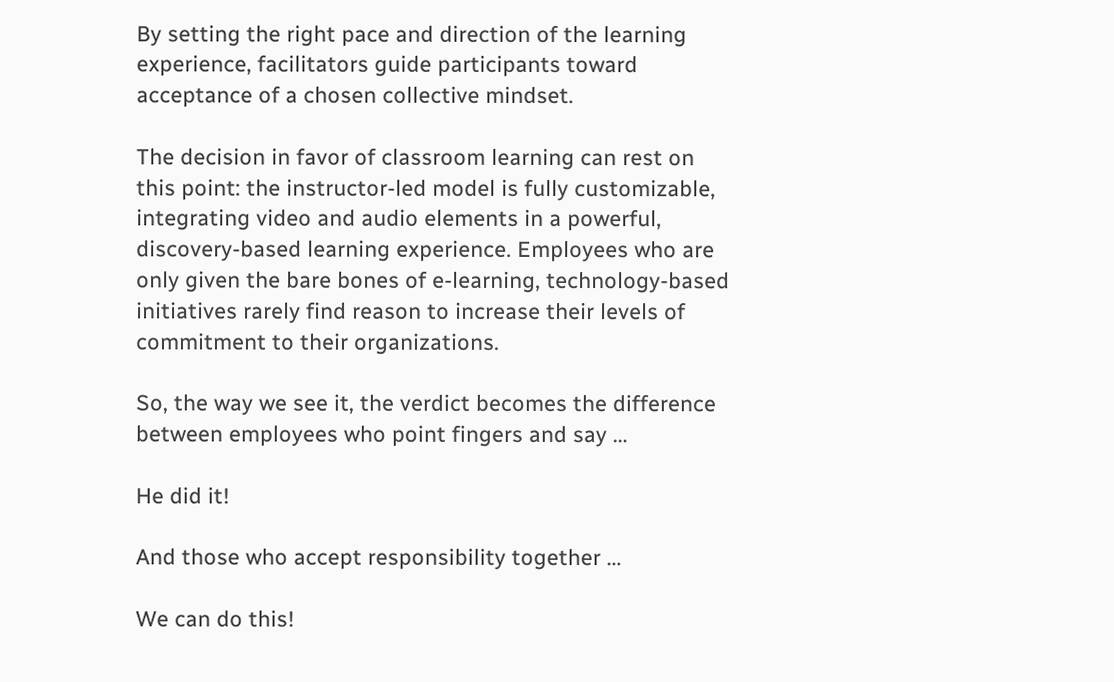By setting the right pace and direction of the learning experience, facilitators guide participants toward acceptance of a chosen collective mindset.

The decision in favor of classroom learning can rest on this point: the instructor-led model is fully customizable, integrating video and audio elements in a powerful, discovery-based learning experience. Employees who are only given the bare bones of e-learning, technology-based initiatives rarely find reason to increase their levels of commitment to their organizations.

So, the way we see it, the verdict becomes the difference between employees who point fingers and say …

He did it!

And those who accept responsibility together …

We can do this!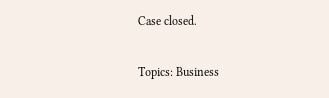Case closed.

Topics: Business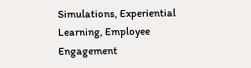Simulations, Experiential Learning, Employee Engagement